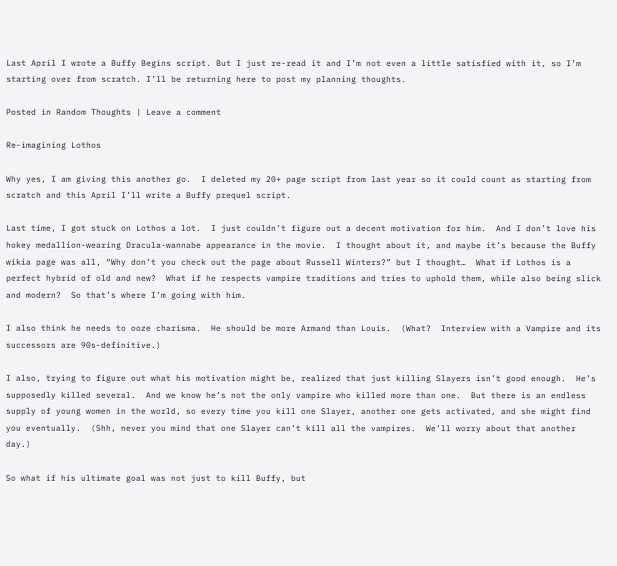Last April I wrote a Buffy Begins script. But I just re-read it and I’m not even a little satisfied with it, so I’m starting over from scratch. I’ll be returning here to post my planning thoughts.

Posted in Random Thoughts | Leave a comment

Re-imagining Lothos

Why yes, I am giving this another go.  I deleted my 20+ page script from last year so it could count as starting from scratch and this April I’ll write a Buffy prequel script.

Last time, I got stuck on Lothos a lot.  I just couldn’t figure out a decent motivation for him.  And I don’t love his hokey medallion-wearing Dracula-wannabe appearance in the movie.  I thought about it, and maybe it’s because the Buffy wikia page was all, “Why don’t you check out the page about Russell Winters?” but I thought…  What if Lothos is a perfect hybrid of old and new?  What if he respects vampire traditions and tries to uphold them, while also being slick and modern?  So that’s where I’m going with him.

I also think he needs to ooze charisma.  He should be more Armand than Louis.  (What?  Interview with a Vampire and its successors are 90s-definitive.)

I also, trying to figure out what his motivation might be, realized that just killing Slayers isn’t good enough.  He’s supposedly killed several.  And we know he’s not the only vampire who killed more than one.  But there is an endless supply of young women in the world, so every time you kill one Slayer, another one gets activated, and she might find you eventually.  (Shh, never you mind that one Slayer can’t kill all the vampires.  We’ll worry about that another day.)

So what if his ultimate goal was not just to kill Buffy, but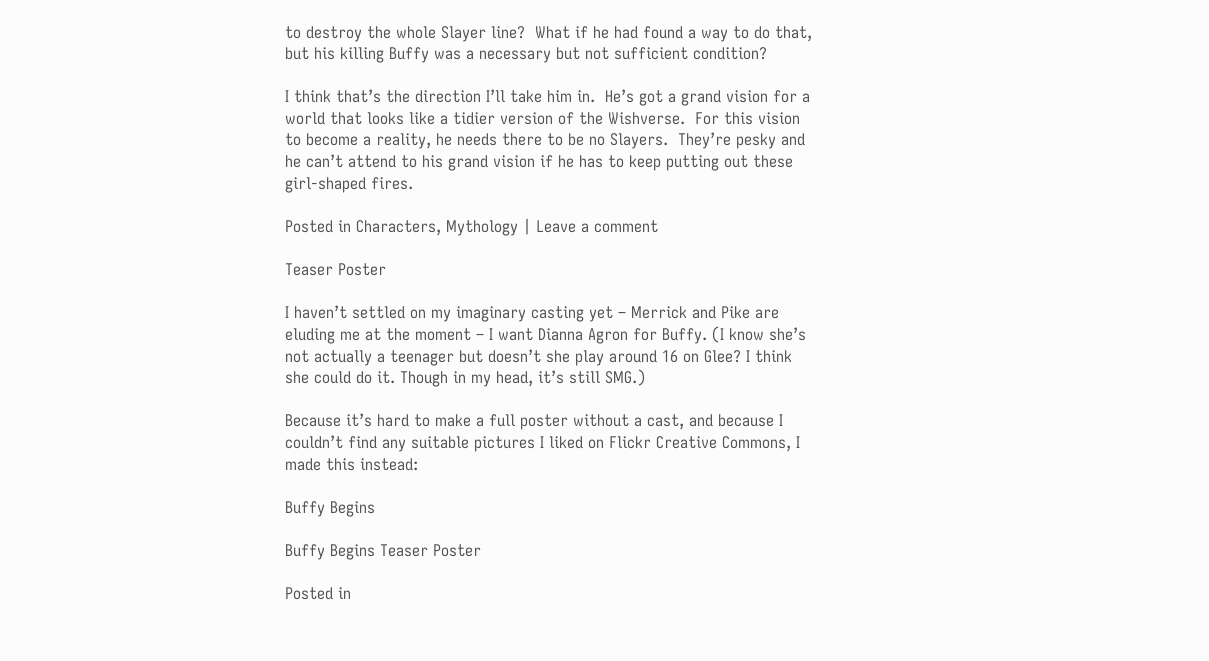to destroy the whole Slayer line?  What if he had found a way to do that, but his killing Buffy was a necessary but not sufficient condition?

I think that’s the direction I’ll take him in.  He’s got a grand vision for a world that looks like a tidier version of the Wishverse.  For this vision to become a reality, he needs there to be no Slayers.  They’re pesky and he can’t attend to his grand vision if he has to keep putting out these girl-shaped fires.

Posted in Characters, Mythology | Leave a comment

Teaser Poster

I haven’t settled on my imaginary casting yet – Merrick and Pike are eluding me at the moment – I want Dianna Agron for Buffy. (I know she’s not actually a teenager but doesn’t she play around 16 on Glee? I think she could do it. Though in my head, it’s still SMG.)

Because it’s hard to make a full poster without a cast, and because I couldn’t find any suitable pictures I liked on Flickr Creative Commons, I made this instead:

Buffy Begins

Buffy Begins Teaser Poster

Posted in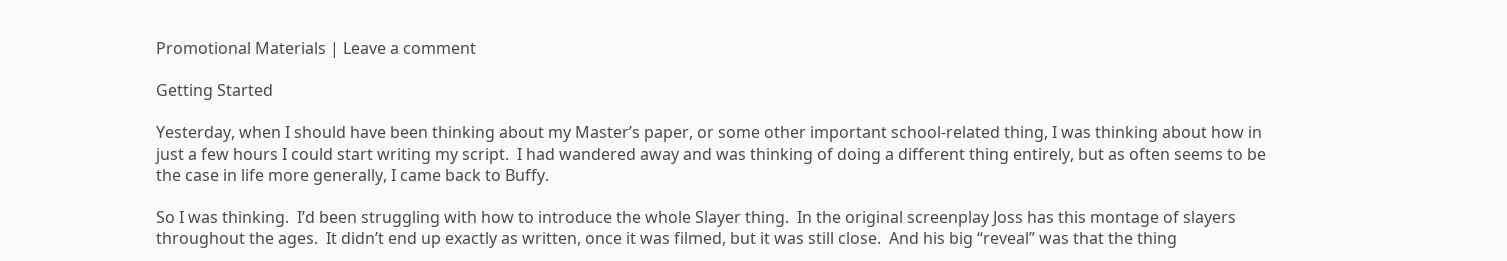Promotional Materials | Leave a comment

Getting Started

Yesterday, when I should have been thinking about my Master’s paper, or some other important school-related thing, I was thinking about how in just a few hours I could start writing my script.  I had wandered away and was thinking of doing a different thing entirely, but as often seems to be the case in life more generally, I came back to Buffy.

So I was thinking.  I’d been struggling with how to introduce the whole Slayer thing.  In the original screenplay Joss has this montage of slayers throughout the ages.  It didn’t end up exactly as written, once it was filmed, but it was still close.  And his big “reveal” was that the thing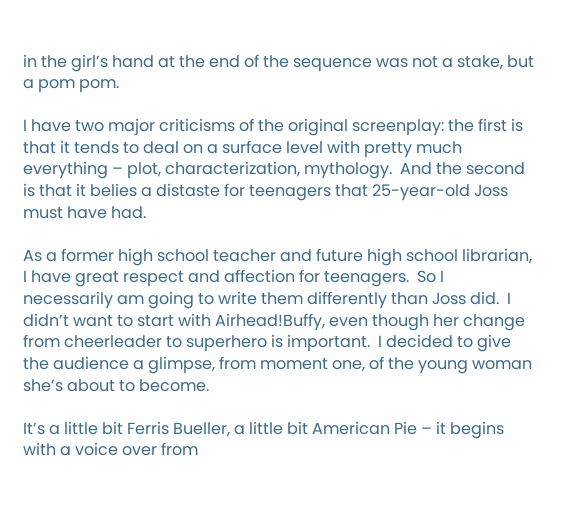in the girl’s hand at the end of the sequence was not a stake, but a pom pom.

I have two major criticisms of the original screenplay: the first is that it tends to deal on a surface level with pretty much everything – plot, characterization, mythology.  And the second is that it belies a distaste for teenagers that 25-year-old Joss must have had.

As a former high school teacher and future high school librarian, I have great respect and affection for teenagers.  So I necessarily am going to write them differently than Joss did.  I didn’t want to start with Airhead!Buffy, even though her change from cheerleader to superhero is important.  I decided to give the audience a glimpse, from moment one, of the young woman she’s about to become.

It’s a little bit Ferris Bueller, a little bit American Pie – it begins with a voice over from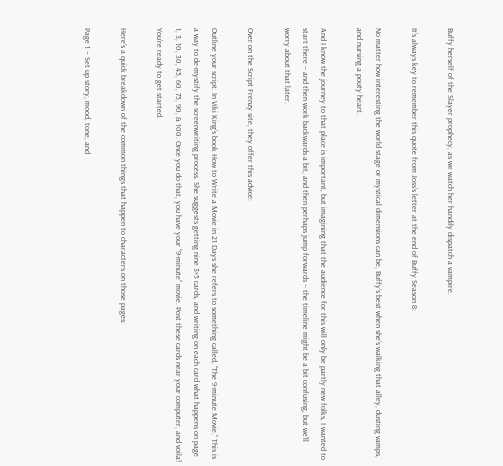Buffy herself of the Slayer prophecy, as we watch her handily dispatch a vampire.

It’s always key to remember this quote from Joss’s letter at the end of Buffy Season 8:

No matter how interesting the world stage or mystical dimensions can be, Buffy’s best when she’s walking that alley, dusting vamps, and nursing a pouty heart.

And I know the journey to that place is important, but imagining that the audience for this will only be partly new folks, I wanted to start there – and then work backwards a bit, and then perhaps jump forwards – the timeline might be a bit confusing, but we’ll worry about that later.

Over on the Script Frenzy site, they offer this advice:

Outline your script. In Viki King’s book How to Write a Movie in 21 Days she refers to something called, “The 9-minute Movie.” This is a way to de-mystify the screenwriting process. She suggests getting nine 3×5 cards, and writing on each card what happens on page 1, 3, 10, 30, 45, 60, 75, 90, & 100. Once you do that, you have your “9-minute” movie. Post these cards near your computer, and voila! You’re ready to get started.

Here’s a quick breakdown of the common things that happen to characters on those pages:

Page 1 – Set up story, mood, tone, and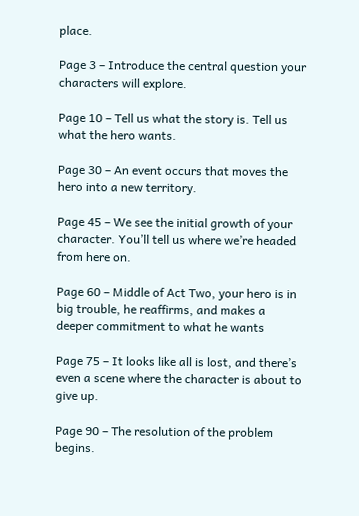place.

Page 3 – Introduce the central question your characters will explore.

Page 10 – Tell us what the story is. Tell us what the hero wants.

Page 30 – An event occurs that moves the hero into a new territory.

Page 45 – We see the initial growth of your character. You’ll tell us where we’re headed from here on.

Page 60 – Middle of Act Two, your hero is in big trouble, he reaffirms, and makes a deeper commitment to what he wants

Page 75 – It looks like all is lost, and there’s even a scene where the character is about to give up.

Page 90 – The resolution of the problem begins.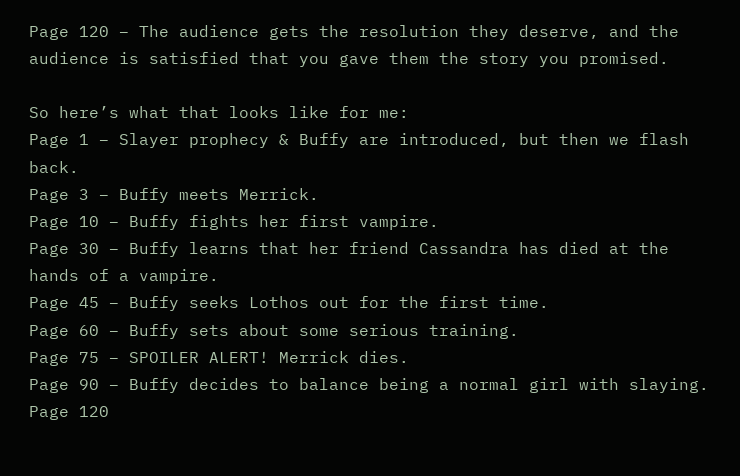Page 120 – The audience gets the resolution they deserve, and the audience is satisfied that you gave them the story you promised.

So here’s what that looks like for me:
Page 1 – Slayer prophecy & Buffy are introduced, but then we flash back.
Page 3 – Buffy meets Merrick.
Page 10 – Buffy fights her first vampire.
Page 30 – Buffy learns that her friend Cassandra has died at the hands of a vampire.
Page 45 – Buffy seeks Lothos out for the first time.
Page 60 – Buffy sets about some serious training.
Page 75 – SPOILER ALERT! Merrick dies.
Page 90 – Buffy decides to balance being a normal girl with slaying.
Page 120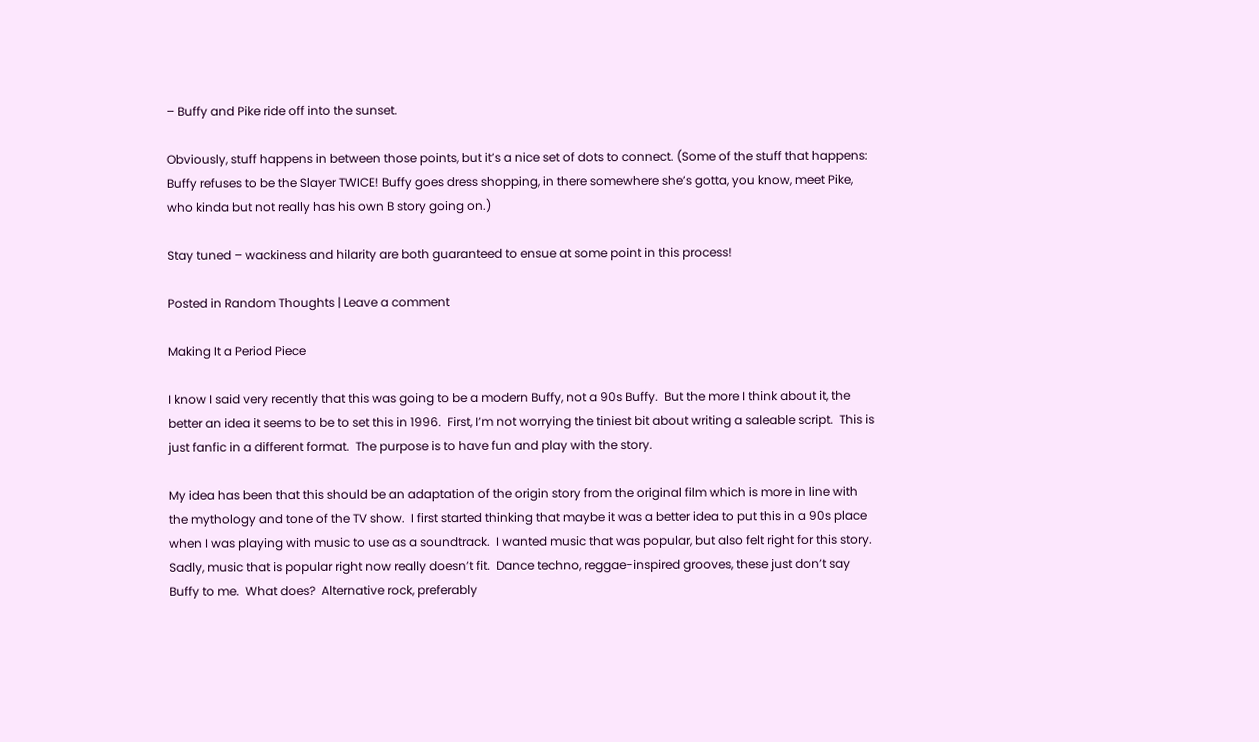– Buffy and Pike ride off into the sunset.

Obviously, stuff happens in between those points, but it’s a nice set of dots to connect. (Some of the stuff that happens: Buffy refuses to be the Slayer TWICE! Buffy goes dress shopping, in there somewhere she’s gotta, you know, meet Pike, who kinda but not really has his own B story going on.)

Stay tuned – wackiness and hilarity are both guaranteed to ensue at some point in this process!

Posted in Random Thoughts | Leave a comment

Making It a Period Piece

I know I said very recently that this was going to be a modern Buffy, not a 90s Buffy.  But the more I think about it, the better an idea it seems to be to set this in 1996.  First, I’m not worrying the tiniest bit about writing a saleable script.  This is just fanfic in a different format.  The purpose is to have fun and play with the story.

My idea has been that this should be an adaptation of the origin story from the original film which is more in line with the mythology and tone of the TV show.  I first started thinking that maybe it was a better idea to put this in a 90s place when I was playing with music to use as a soundtrack.  I wanted music that was popular, but also felt right for this story.  Sadly, music that is popular right now really doesn’t fit.  Dance techno, reggae-inspired grooves, these just don’t say Buffy to me.  What does?  Alternative rock, preferably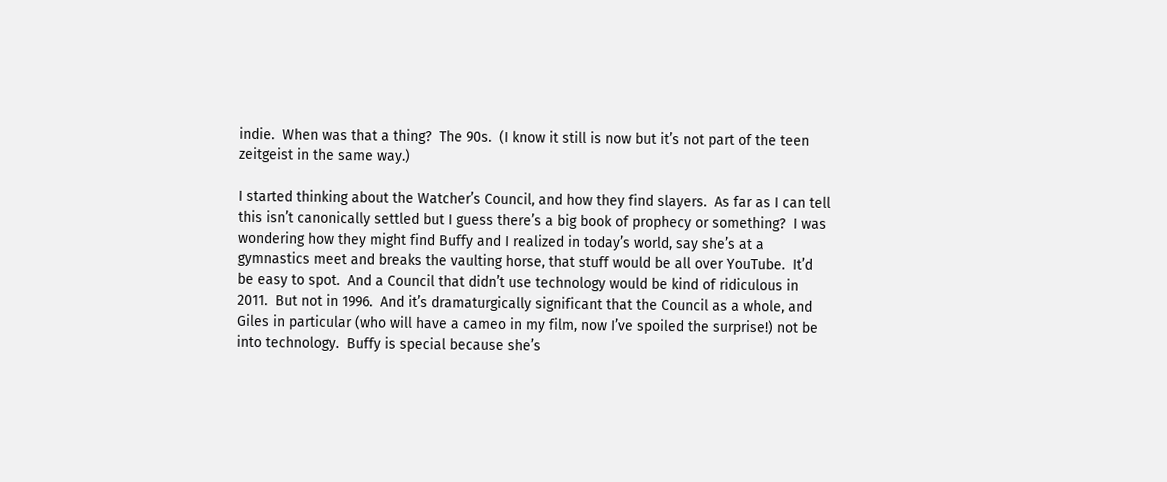indie.  When was that a thing?  The 90s.  (I know it still is now but it’s not part of the teen zeitgeist in the same way.)

I started thinking about the Watcher’s Council, and how they find slayers.  As far as I can tell this isn’t canonically settled but I guess there’s a big book of prophecy or something?  I was wondering how they might find Buffy and I realized in today’s world, say she’s at a gymnastics meet and breaks the vaulting horse, that stuff would be all over YouTube.  It’d be easy to spot.  And a Council that didn’t use technology would be kind of ridiculous in 2011.  But not in 1996.  And it’s dramaturgically significant that the Council as a whole, and Giles in particular (who will have a cameo in my film, now I’ve spoiled the surprise!) not be into technology.  Buffy is special because she’s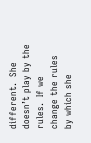different.  She doesn’t play by the rules.  If we change the rules by which she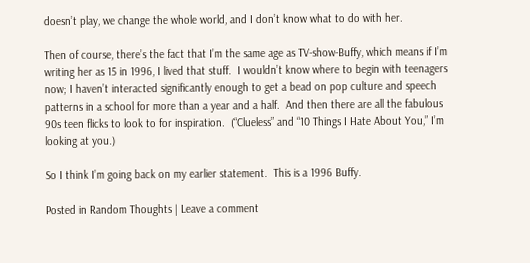doesn’t play, we change the whole world, and I don’t know what to do with her.

Then of course, there’s the fact that I’m the same age as TV-show-Buffy, which means if I’m writing her as 15 in 1996, I lived that stuff.  I wouldn’t know where to begin with teenagers now; I haven’t interacted significantly enough to get a bead on pop culture and speech patterns in a school for more than a year and a half.  And then there are all the fabulous 90s teen flicks to look to for inspiration.  (“Clueless” and “10 Things I Hate About You,” I’m looking at you.)

So I think I’m going back on my earlier statement.  This is a 1996 Buffy.

Posted in Random Thoughts | Leave a comment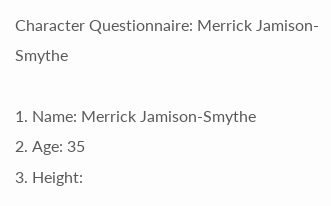Character Questionnaire: Merrick Jamison-Smythe

1. Name: Merrick Jamison-Smythe
2. Age: 35
3. Height: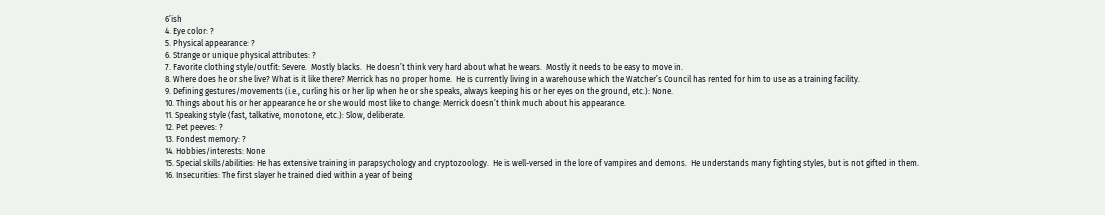6’ish
4. Eye color: ?
5. Physical appearance: ?
6. Strange or unique physical attributes: ?
7. Favorite clothing style/outfit: Severe.  Mostly blacks.  He doesn’t think very hard about what he wears.  Mostly it needs to be easy to move in.
8. Where does he or she live? What is it like there? Merrick has no proper home.  He is currently living in a warehouse which the Watcher’s Council has rented for him to use as a training facility.
9. Defining gestures/movements (i.e., curling his or her lip when he or she speaks, always keeping his or her eyes on the ground, etc.): None.
10. Things about his or her appearance he or she would most like to change: Merrick doesn’t think much about his appearance.
11. Speaking style (fast, talkative, monotone, etc.): Slow, deliberate.
12. Pet peeves: ?
13. Fondest memory: ?
14. Hobbies/interests: None
15. Special skills/abilities: He has extensive training in parapsychology and cryptozoology.  He is well-versed in the lore of vampires and demons.  He understands many fighting styles, but is not gifted in them.
16. Insecurities: The first slayer he trained died within a year of being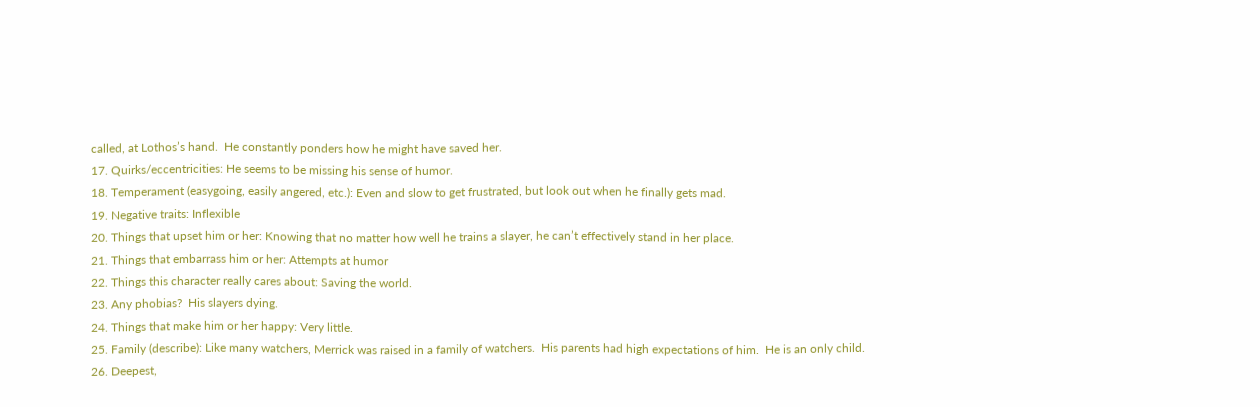called, at Lothos’s hand.  He constantly ponders how he might have saved her.
17. Quirks/eccentricities: He seems to be missing his sense of humor.
18. Temperament (easygoing, easily angered, etc.): Even and slow to get frustrated, but look out when he finally gets mad.
19. Negative traits: Inflexible
20. Things that upset him or her: Knowing that no matter how well he trains a slayer, he can’t effectively stand in her place.
21. Things that embarrass him or her: Attempts at humor
22. Things this character really cares about: Saving the world.
23. Any phobias?  His slayers dying.
24. Things that make him or her happy: Very little.
25. Family (describe): Like many watchers, Merrick was raised in a family of watchers.  His parents had high expectations of him.  He is an only child.
26. Deepest,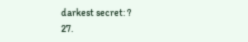darkest secret: ?
27.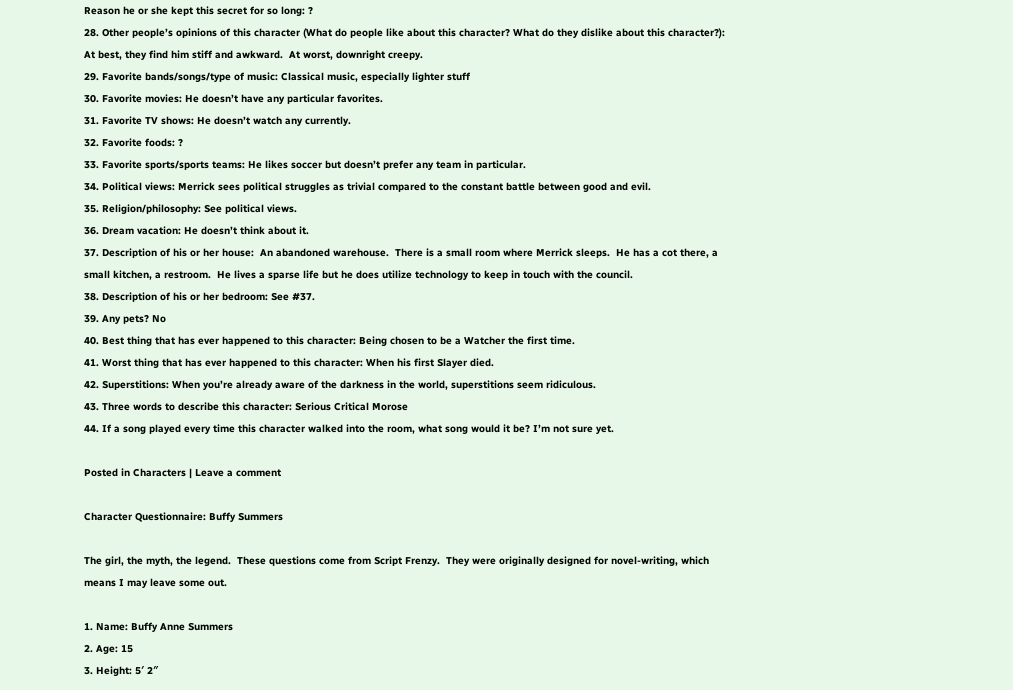Reason he or she kept this secret for so long: ?
28. Other people’s opinions of this character (What do people like about this character? What do they dislike about this character?):  At best, they find him stiff and awkward.  At worst, downright creepy.
29. Favorite bands/songs/type of music: Classical music, especially lighter stuff
30. Favorite movies: He doesn’t have any particular favorites.
31. Favorite TV shows: He doesn’t watch any currently.
32. Favorite foods: ?
33. Favorite sports/sports teams: He likes soccer but doesn’t prefer any team in particular.
34. Political views: Merrick sees political struggles as trivial compared to the constant battle between good and evil.
35. Religion/philosophy: See political views.
36. Dream vacation: He doesn’t think about it.
37. Description of his or her house:  An abandoned warehouse.  There is a small room where Merrick sleeps.  He has a cot there, a small kitchen, a restroom.  He lives a sparse life but he does utilize technology to keep in touch with the council.
38. Description of his or her bedroom: See #37.
39. Any pets? No
40. Best thing that has ever happened to this character: Being chosen to be a Watcher the first time.
41. Worst thing that has ever happened to this character: When his first Slayer died.
42. Superstitions: When you’re already aware of the darkness in the world, superstitions seem ridiculous.
43. Three words to describe this character: Serious Critical Morose
44. If a song played every time this character walked into the room, what song would it be? I’m not sure yet.

Posted in Characters | Leave a comment

Character Questionnaire: Buffy Summers

The girl, the myth, the legend.  These questions come from Script Frenzy.  They were originally designed for novel-writing, which means I may leave some out.

1. Name: Buffy Anne Summers
2. Age: 15
3. Height: 5′ 2″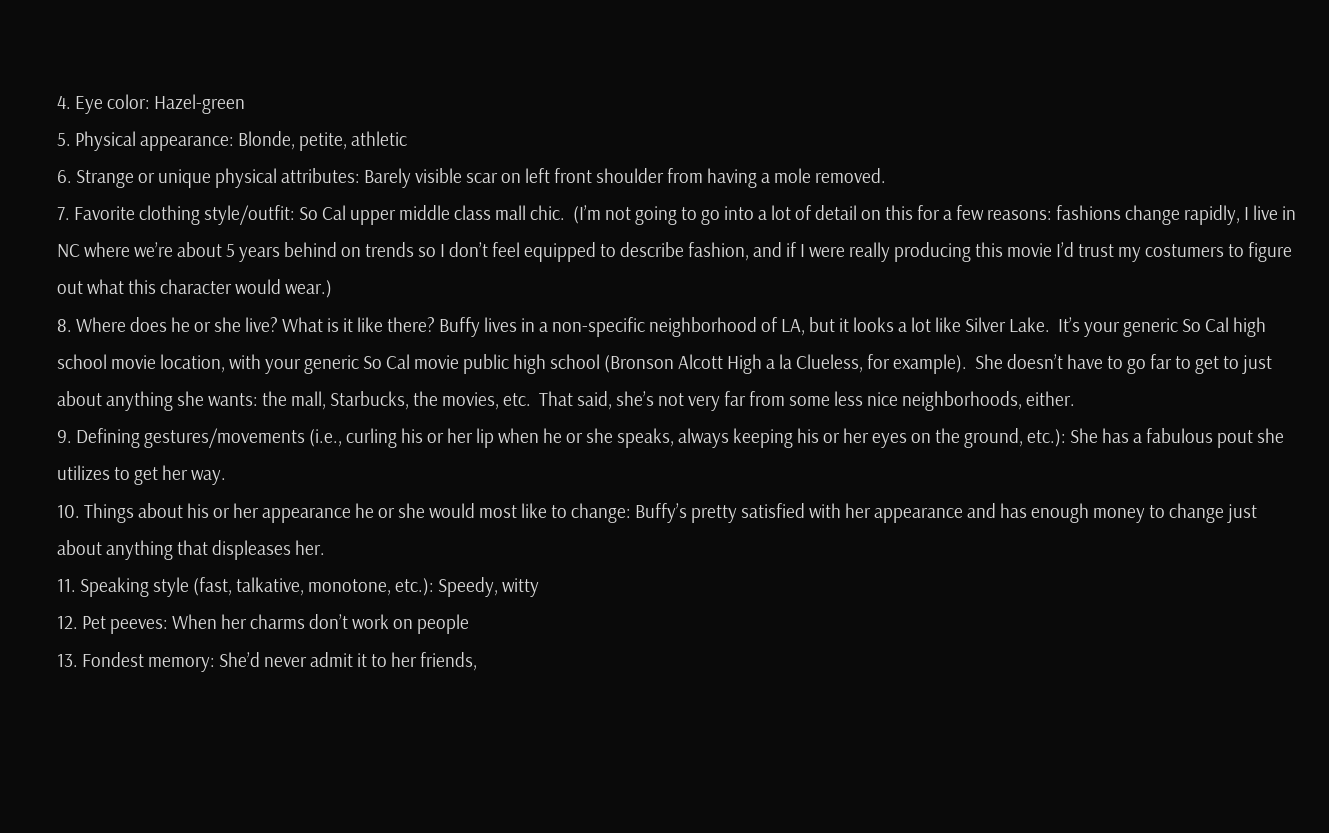4. Eye color: Hazel-green
5. Physical appearance: Blonde, petite, athletic
6. Strange or unique physical attributes: Barely visible scar on left front shoulder from having a mole removed.
7. Favorite clothing style/outfit: So Cal upper middle class mall chic.  (I’m not going to go into a lot of detail on this for a few reasons: fashions change rapidly, I live in NC where we’re about 5 years behind on trends so I don’t feel equipped to describe fashion, and if I were really producing this movie I’d trust my costumers to figure out what this character would wear.)
8. Where does he or she live? What is it like there? Buffy lives in a non-specific neighborhood of LA, but it looks a lot like Silver Lake.  It’s your generic So Cal high school movie location, with your generic So Cal movie public high school (Bronson Alcott High a la Clueless, for example).  She doesn’t have to go far to get to just about anything she wants: the mall, Starbucks, the movies, etc.  That said, she’s not very far from some less nice neighborhoods, either.
9. Defining gestures/movements (i.e., curling his or her lip when he or she speaks, always keeping his or her eyes on the ground, etc.): She has a fabulous pout she utilizes to get her way.
10. Things about his or her appearance he or she would most like to change: Buffy’s pretty satisfied with her appearance and has enough money to change just about anything that displeases her.
11. Speaking style (fast, talkative, monotone, etc.): Speedy, witty
12. Pet peeves: When her charms don’t work on people
13. Fondest memory: She’d never admit it to her friends,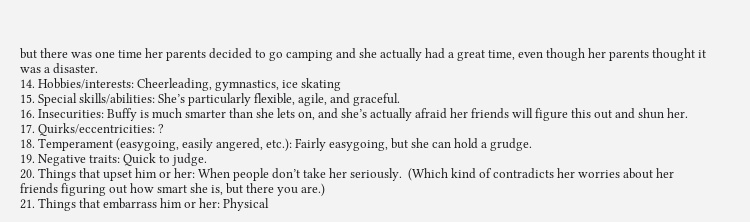but there was one time her parents decided to go camping and she actually had a great time, even though her parents thought it was a disaster.
14. Hobbies/interests: Cheerleading, gymnastics, ice skating
15. Special skills/abilities: She’s particularly flexible, agile, and graceful.
16. Insecurities: Buffy is much smarter than she lets on, and she’s actually afraid her friends will figure this out and shun her.
17. Quirks/eccentricities: ?
18. Temperament (easygoing, easily angered, etc.): Fairly easygoing, but she can hold a grudge.
19. Negative traits: Quick to judge.
20. Things that upset him or her: When people don’t take her seriously.  (Which kind of contradicts her worries about her friends figuring out how smart she is, but there you are.)
21. Things that embarrass him or her: Physical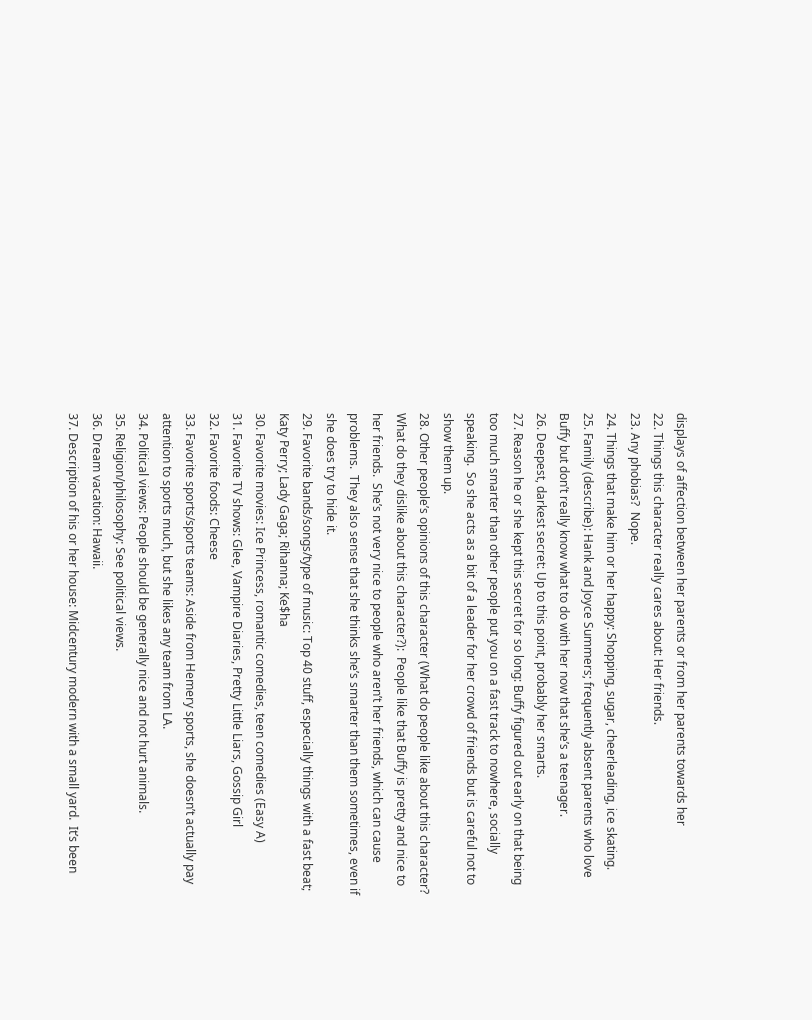displays of affection between her parents or from her parents towards her
22. Things this character really cares about: Her friends.
23. Any phobias?  Nope.
24. Things that make him or her happy: Shopping, sugar, cheerleading, ice skating.
25. Family (describe): Hank and Joyce Summers; frequently absent parents who love Buffy but don’t really know what to do with her now that she’s a teenager.
26. Deepest, darkest secret: Up to this point, probably her smarts.
27. Reason he or she kept this secret for so long: Buffy figured out early on that being too much smarter than other people put you on a fast track to nowhere, socially speaking.  So she acts as a bit of a leader for her crowd of friends but is careful not to show them up.
28. Other people’s opinions of this character (What do people like about this character? What do they dislike about this character?):  People like that Buffy is pretty and nice to her friends.  She’s not very nice to people who aren’t her friends, which can cause problems.  They also sense that she thinks she’s smarter than them sometimes, even if she does try to hide it.
29. Favorite bands/songs/type of music: Top 40 stuff, especially things with a fast beat; Katy Perry; Lady Gaga; Rihanna; Ke$ha
30. Favorite movies: Ice Princess, romantic comedies, teen comedies (Easy A)
31. Favorite TV shows: Glee, Vampire Diaries, Pretty Little Liars, Gossip Girl
32. Favorite foods: Cheese
33. Favorite sports/sports teams: Aside from Hemery sports, she doesn’t actually pay attention to sports much, but she likes any team from LA.
34. Political views: People should be generally nice and not hurt animals.
35. Religion/philosophy: See political views.
36. Dream vacation: Hawaii.
37. Description of his or her house: Midcentury modern with a small yard.  It’s been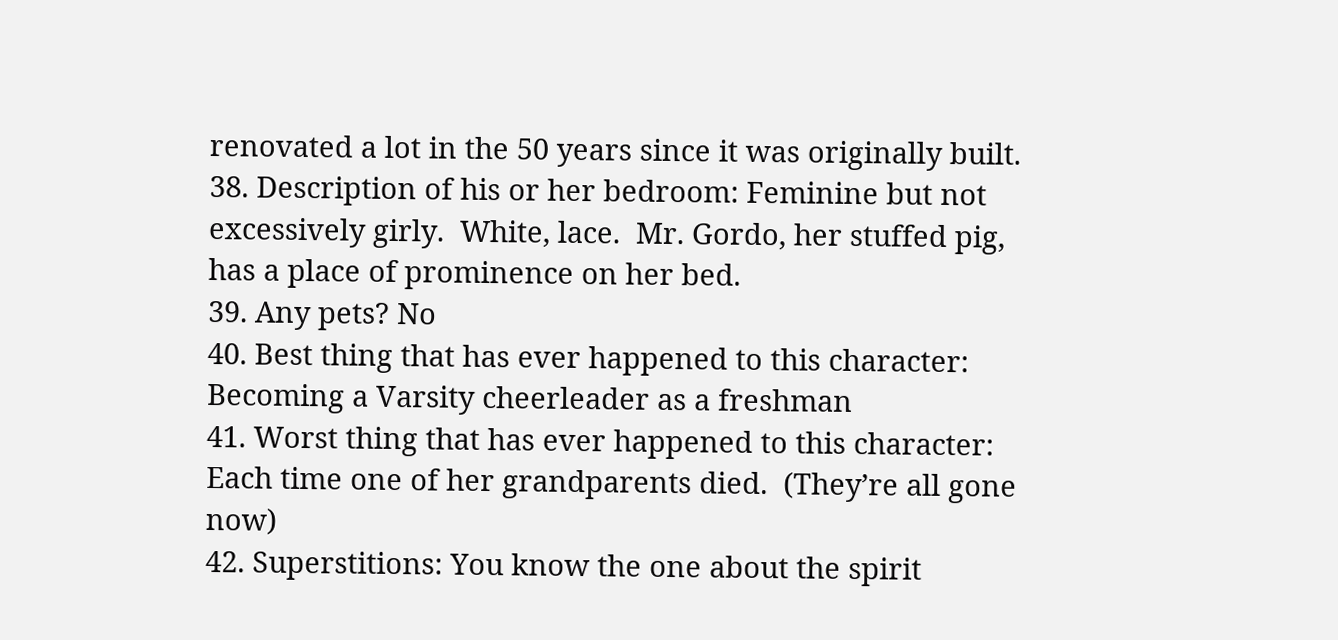renovated a lot in the 50 years since it was originally built.
38. Description of his or her bedroom: Feminine but not excessively girly.  White, lace.  Mr. Gordo, her stuffed pig, has a place of prominence on her bed.
39. Any pets? No
40. Best thing that has ever happened to this character: Becoming a Varsity cheerleader as a freshman
41. Worst thing that has ever happened to this character: Each time one of her grandparents died.  (They’re all gone now)
42. Superstitions: You know the one about the spirit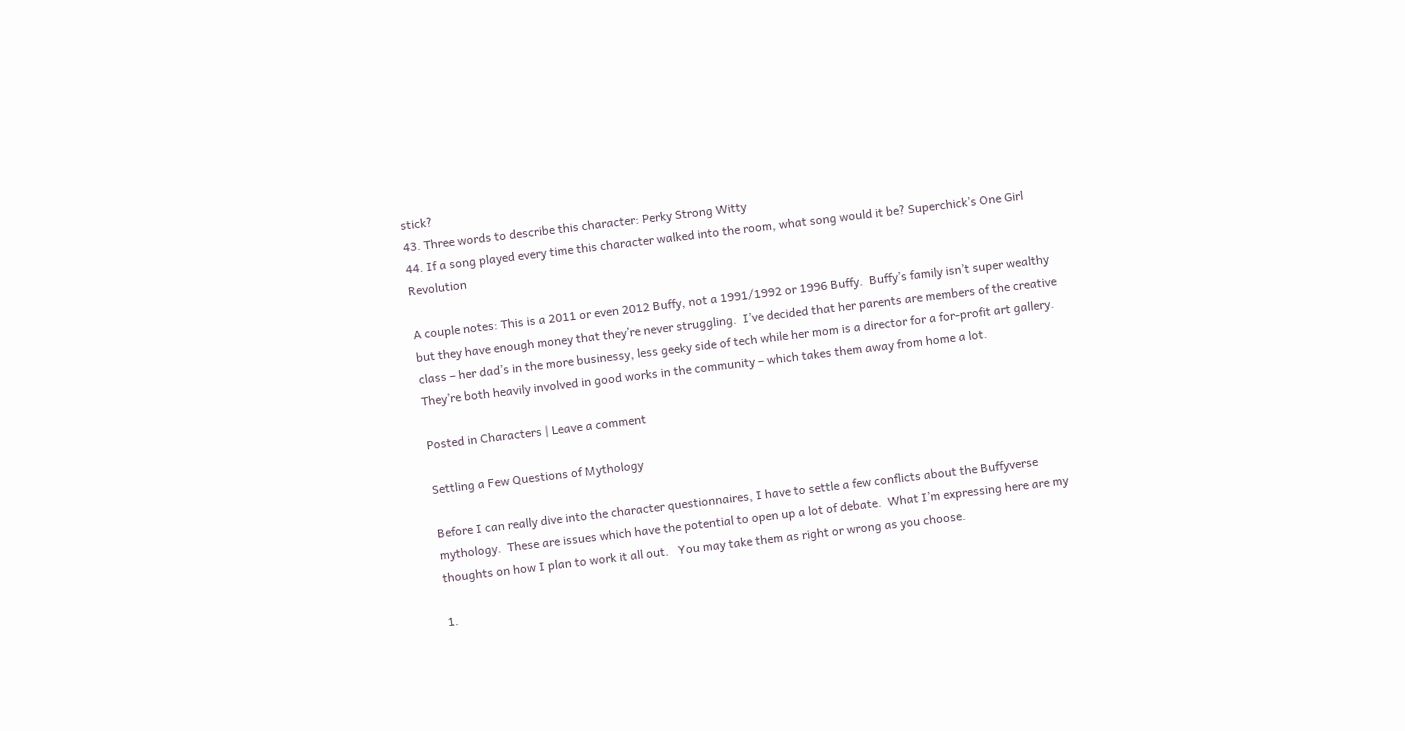stick?
43. Three words to describe this character: Perky Strong Witty
44. If a song played every time this character walked into the room, what song would it be? Superchick’s One Girl Revolution

A couple notes: This is a 2011 or even 2012 Buffy, not a 1991/1992 or 1996 Buffy.  Buffy’s family isn’t super wealthy but they have enough money that they’re never struggling.  I’ve decided that her parents are members of the creative class – her dad’s in the more businessy, less geeky side of tech while her mom is a director for a for-profit art gallery.  They’re both heavily involved in good works in the community – which takes them away from home a lot.

Posted in Characters | Leave a comment

Settling a Few Questions of Mythology

Before I can really dive into the character questionnaires, I have to settle a few conflicts about the Buffyverse mythology.  These are issues which have the potential to open up a lot of debate.  What I’m expressing here are my thoughts on how I plan to work it all out.   You may take them as right or wrong as you choose.

1.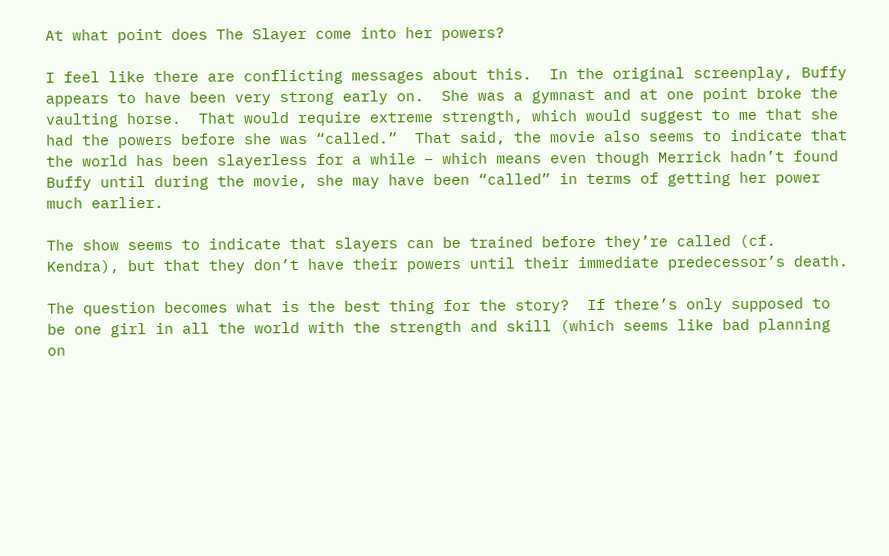At what point does The Slayer come into her powers?

I feel like there are conflicting messages about this.  In the original screenplay, Buffy appears to have been very strong early on.  She was a gymnast and at one point broke the vaulting horse.  That would require extreme strength, which would suggest to me that she had the powers before she was “called.”  That said, the movie also seems to indicate that the world has been slayerless for a while – which means even though Merrick hadn’t found Buffy until during the movie, she may have been “called” in terms of getting her power much earlier.

The show seems to indicate that slayers can be trained before they’re called (cf. Kendra), but that they don’t have their powers until their immediate predecessor’s death.

The question becomes what is the best thing for the story?  If there’s only supposed to be one girl in all the world with the strength and skill (which seems like bad planning on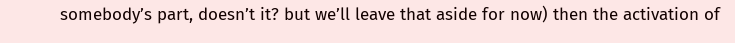somebody’s part, doesn’t it? but we’ll leave that aside for now) then the activation of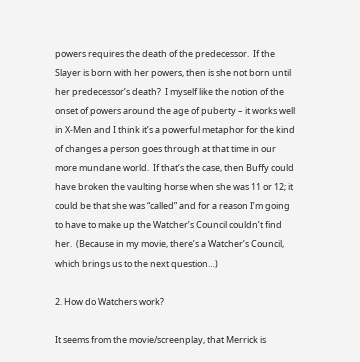powers requires the death of the predecessor.  If the Slayer is born with her powers, then is she not born until her predecessor’s death?  I myself like the notion of the onset of powers around the age of puberty – it works well in X-Men and I think it’s a powerful metaphor for the kind of changes a person goes through at that time in our more mundane world.  If that’s the case, then Buffy could have broken the vaulting horse when she was 11 or 12; it could be that she was “called” and for a reason I’m going to have to make up the Watcher’s Council couldn’t find her.  (Because in my movie, there’s a Watcher’s Council, which brings us to the next question…)

2. How do Watchers work?

It seems from the movie/screenplay, that Merrick is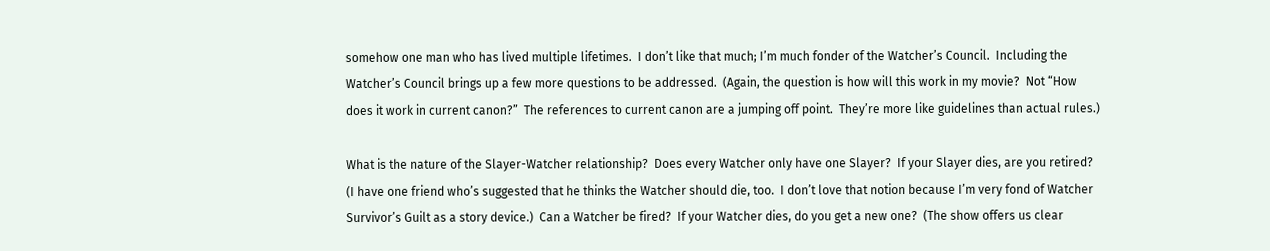somehow one man who has lived multiple lifetimes.  I don’t like that much; I’m much fonder of the Watcher’s Council.  Including the Watcher’s Council brings up a few more questions to be addressed.  (Again, the question is how will this work in my movie?  Not “How does it work in current canon?”  The references to current canon are a jumping off point.  They’re more like guidelines than actual rules.)

What is the nature of the Slayer-Watcher relationship?  Does every Watcher only have one Slayer?  If your Slayer dies, are you retired?  (I have one friend who’s suggested that he thinks the Watcher should die, too.  I don’t love that notion because I’m very fond of Watcher Survivor’s Guilt as a story device.)  Can a Watcher be fired?  If your Watcher dies, do you get a new one?  (The show offers us clear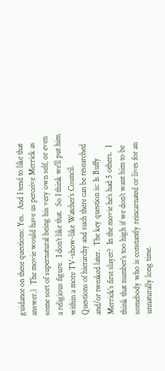guidance on these questions: Yes.  And I tend to like that answer.)  The movie would have us perceive Merrick as some sort of supernatural being his very own self, or even a religious figure.  I don’t like that.  So I think we’ll put him within a more TV-show-like Watcher’s Council.  Questions of hierarchy and such there can be researched and/or tweaked later.  The key question is: Is Buffy Merrick’s first slayer?  In the movie he’s had 5 others.  I think that number’s too high if we don’t want him to be somebody who is constantly reincarnated or lives for an unnaturally long time.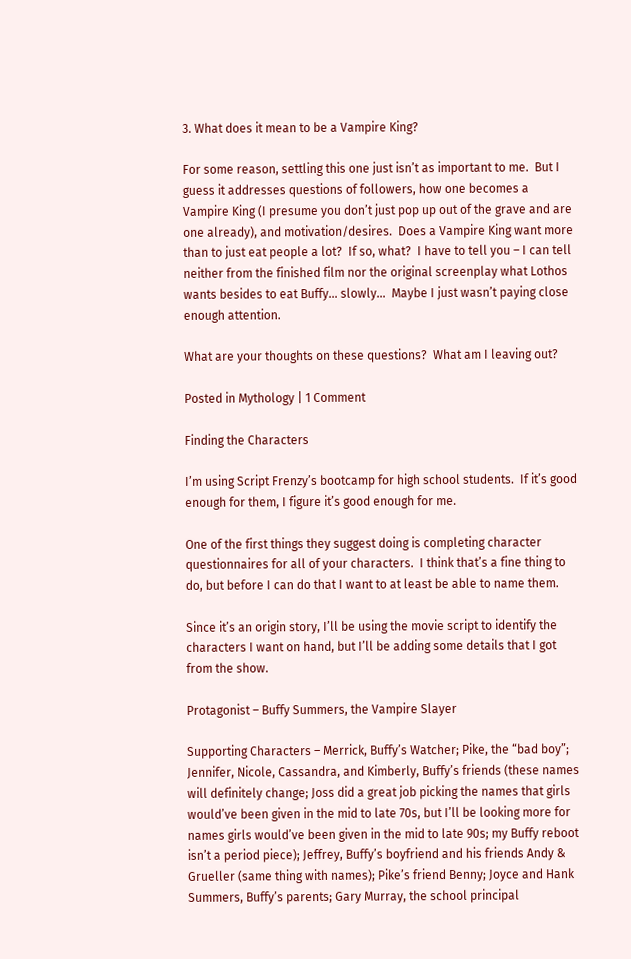3. What does it mean to be a Vampire King?

For some reason, settling this one just isn’t as important to me.  But I guess it addresses questions of followers, how one becomes a Vampire King (I presume you don’t just pop up out of the grave and are one already), and motivation/desires.  Does a Vampire King want more than to just eat people a lot?  If so, what?  I have to tell you – I can tell neither from the finished film nor the original screenplay what Lothos wants besides to eat Buffy… slowly…  Maybe I just wasn’t paying close enough attention.

What are your thoughts on these questions?  What am I leaving out?

Posted in Mythology | 1 Comment

Finding the Characters

I’m using Script Frenzy’s bootcamp for high school students.  If it’s good enough for them, I figure it’s good enough for me.

One of the first things they suggest doing is completing character questionnaires for all of your characters.  I think that’s a fine thing to do, but before I can do that I want to at least be able to name them.

Since it’s an origin story, I’ll be using the movie script to identify the characters I want on hand, but I’ll be adding some details that I got from the show.

Protagonist – Buffy Summers, the Vampire Slayer

Supporting Characters – Merrick, Buffy’s Watcher; Pike, the “bad boy”; Jennifer, Nicole, Cassandra, and Kimberly, Buffy’s friends (these names will definitely change; Joss did a great job picking the names that girls would’ve been given in the mid to late 70s, but I’ll be looking more for names girls would’ve been given in the mid to late 90s; my Buffy reboot isn’t a period piece); Jeffrey, Buffy’s boyfriend and his friends Andy & Grueller (same thing with names); Pike’s friend Benny; Joyce and Hank Summers, Buffy’s parents; Gary Murray, the school principal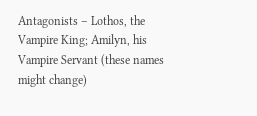Antagonists – Lothos, the Vampire King; Amilyn, his Vampire Servant (these names might change)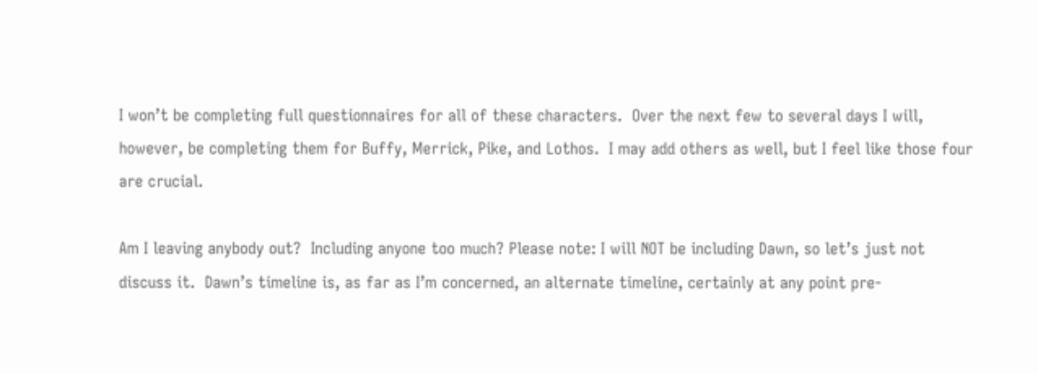I won’t be completing full questionnaires for all of these characters.  Over the next few to several days I will, however, be completing them for Buffy, Merrick, Pike, and Lothos.  I may add others as well, but I feel like those four are crucial.

Am I leaving anybody out?  Including anyone too much? Please note: I will NOT be including Dawn, so let’s just not discuss it.  Dawn’s timeline is, as far as I’m concerned, an alternate timeline, certainly at any point pre-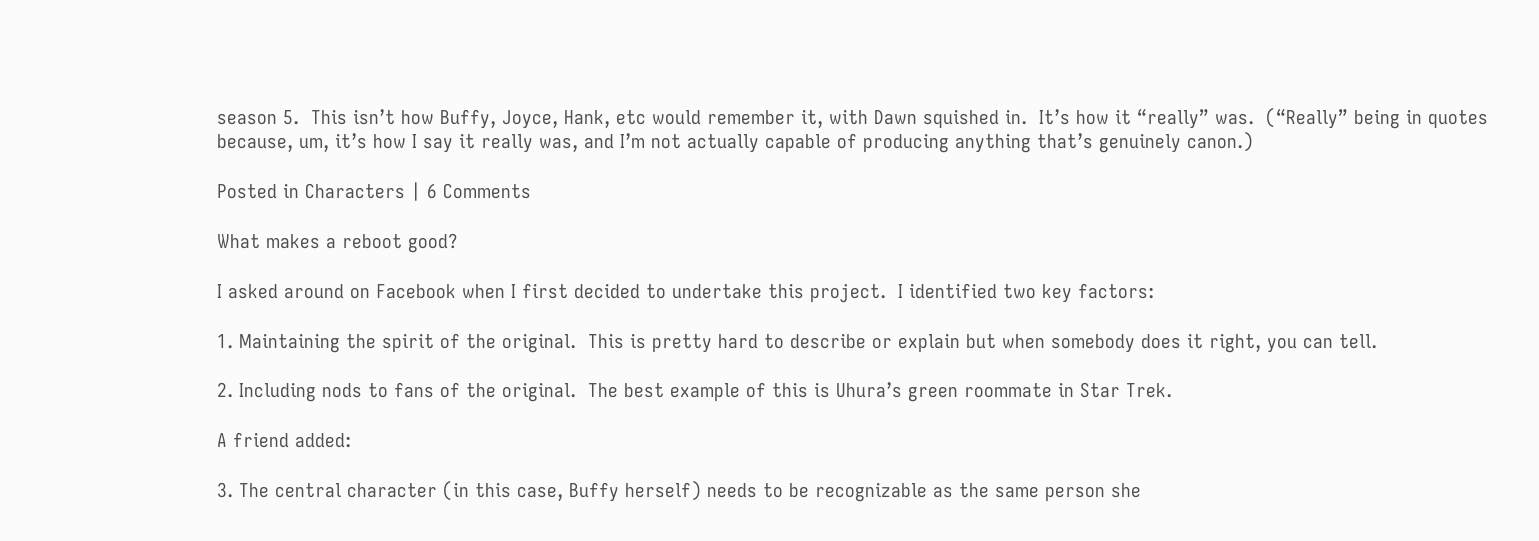season 5.  This isn’t how Buffy, Joyce, Hank, etc would remember it, with Dawn squished in.  It’s how it “really” was.  (“Really” being in quotes because, um, it’s how I say it really was, and I’m not actually capable of producing anything that’s genuinely canon.)

Posted in Characters | 6 Comments

What makes a reboot good?

I asked around on Facebook when I first decided to undertake this project.  I identified two key factors:

1. Maintaining the spirit of the original.  This is pretty hard to describe or explain but when somebody does it right, you can tell.

2. Including nods to fans of the original.  The best example of this is Uhura’s green roommate in Star Trek.

A friend added:

3. The central character (in this case, Buffy herself) needs to be recognizable as the same person she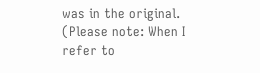was in the original.  (Please note: When I refer to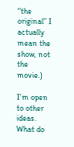“the original” I actually mean the show, not the movie.)

I’m open to other ideas.   What do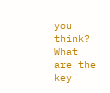you think?  What are the key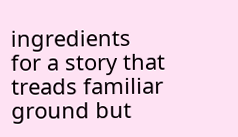ingredients for a story that treads familiar ground but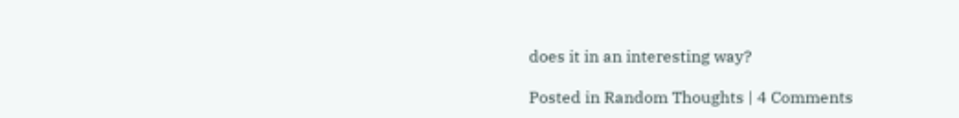does it in an interesting way?

Posted in Random Thoughts | 4 Comments